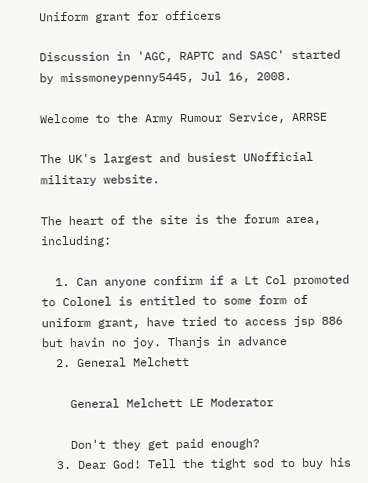Uniform grant for officers

Discussion in 'AGC, RAPTC and SASC' started by missmoneypenny5445, Jul 16, 2008.

Welcome to the Army Rumour Service, ARRSE

The UK's largest and busiest UNofficial military website.

The heart of the site is the forum area, including:

  1. Can anyone confirm if a Lt Col promoted to Colonel is entitled to some form of uniform grant, have tried to access jsp 886 but havin no joy. Thanjs in advance
  2. General Melchett

    General Melchett LE Moderator

    Don't they get paid enough?
  3. Dear God! Tell the tight sod to buy his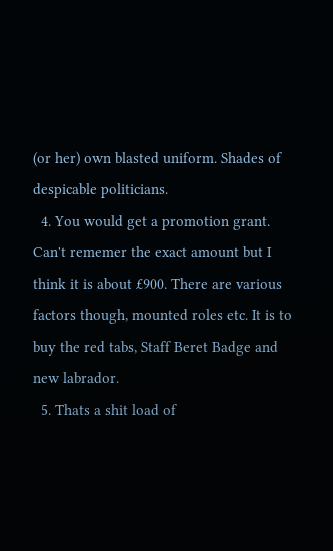(or her) own blasted uniform. Shades of despicable politicians.
  4. You would get a promotion grant. Can't rememer the exact amount but I think it is about £900. There are various factors though, mounted roles etc. It is to buy the red tabs, Staff Beret Badge and new labrador.
  5. Thats a shit load of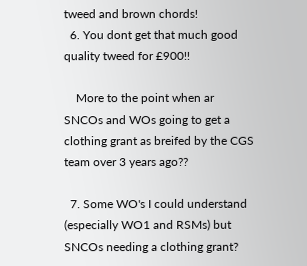tweed and brown chords!
  6. You dont get that much good quality tweed for £900!!

    More to the point when ar SNCOs and WOs going to get a clothing grant as breifed by the CGS team over 3 years ago??

  7. Some WO's I could understand (especially WO1 and RSMs) but SNCOs needing a clothing grant?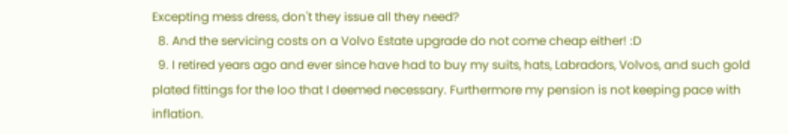Excepting mess dress, don't they issue all they need?
  8. And the servicing costs on a Volvo Estate upgrade do not come cheap either! :D
  9. I retired years ago and ever since have had to buy my suits, hats, Labradors, Volvos, and such gold plated fittings for the loo that I deemed necessary. Furthermore my pension is not keeping pace with inflation.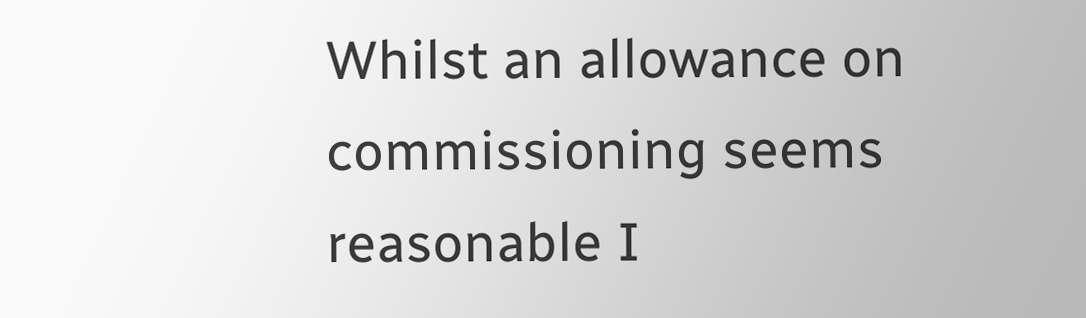Whilst an allowance on commissioning seems reasonable I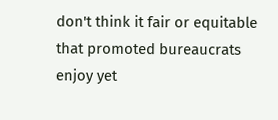don't think it fair or equitable that promoted bureaucrats enjoy yet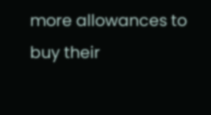more allowances to buy their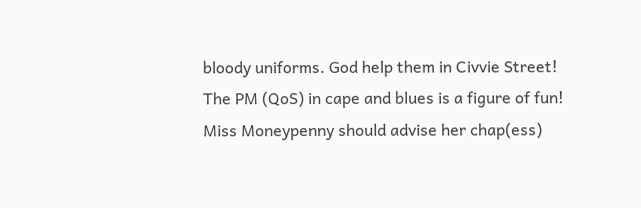bloody uniforms. God help them in Civvie Street! The PM (QoS) in cape and blues is a figure of fun! Miss Moneypenny should advise her chap(ess)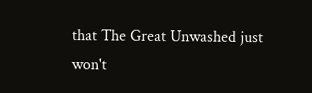that The Great Unwashed just won't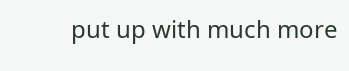put up with much more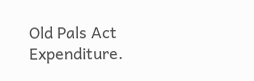Old Pals Act Expenditure.